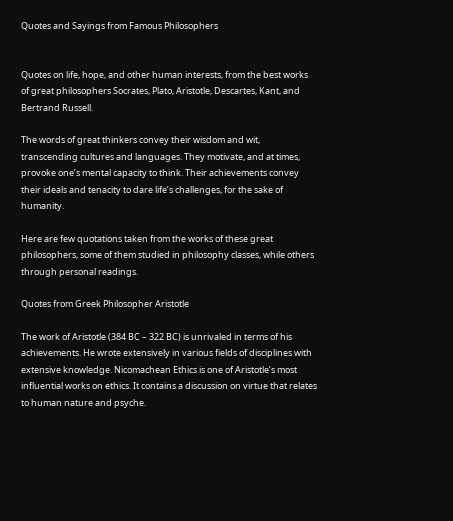Quotes and Sayings from Famous Philosophers


Quotes on life, hope, and other human interests, from the best works of great philosophers Socrates, Plato, Aristotle, Descartes, Kant, and Bertrand Russell.

The words of great thinkers convey their wisdom and wit, transcending cultures and languages. They motivate, and at times, provoke one’s mental capacity to think. Their achievements convey their ideals and tenacity to dare life’s challenges, for the sake of humanity.

Here are few quotations taken from the works of these great philosophers, some of them studied in philosophy classes, while others through personal readings.

Quotes from Greek Philosopher Aristotle

The work of Aristotle (384 BC – 322 BC) is unrivaled in terms of his achievements. He wrote extensively in various fields of disciplines with extensive knowledge. Nicomachean Ethics is one of Aristotle’s most influential works on ethics. It contains a discussion on virtue that relates to human nature and psyche.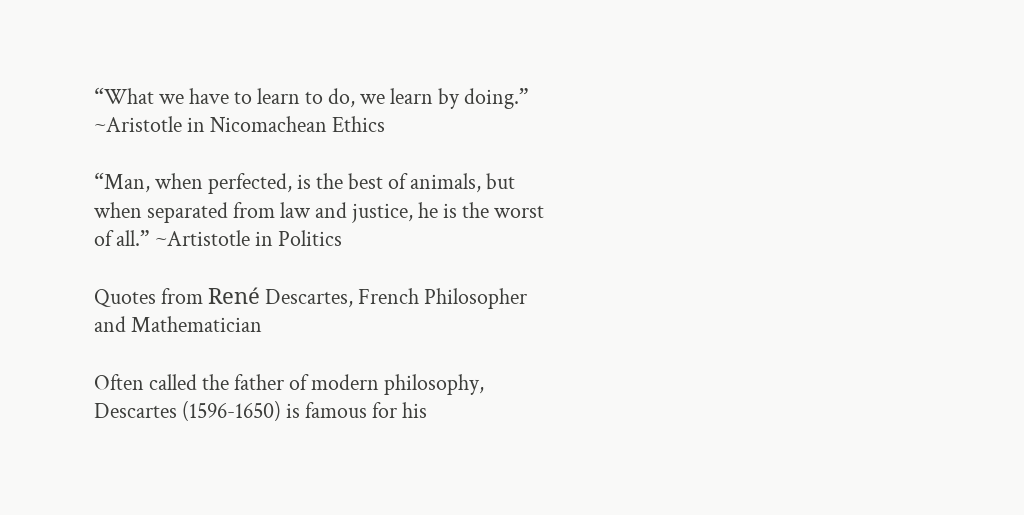“What we have to learn to do, we learn by doing.” ~Aristotle in Nicomachean Ethics

“Man, when perfected, is the best of animals, but when separated from law and justice, he is the worst of all.” ~Artistotle in Politics

Quotes from René Descartes, French Philosopher and Mathematician

Often called the father of modern philosophy, Descartes (1596-1650) is famous for his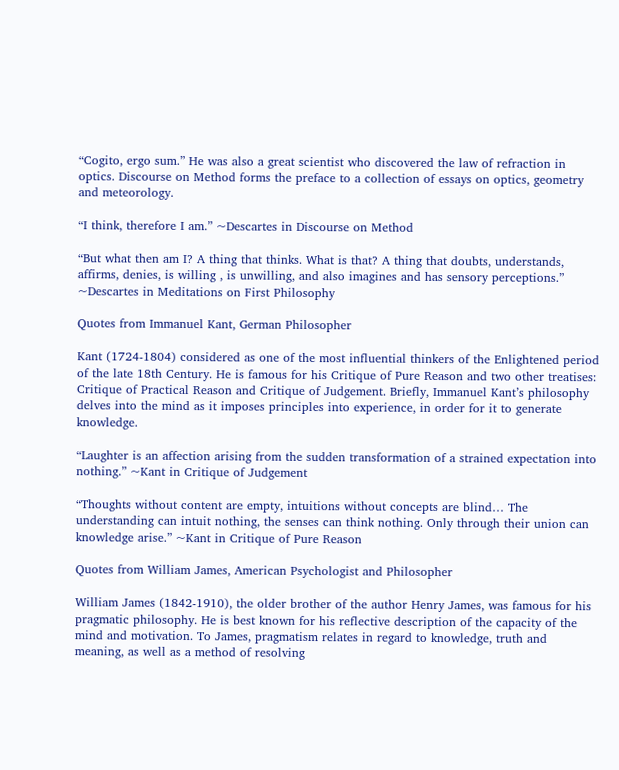“Cogito, ergo sum.” He was also a great scientist who discovered the law of refraction in optics. Discourse on Method forms the preface to a collection of essays on optics, geometry and meteorology.

“I think, therefore I am.” ~Descartes in Discourse on Method

“But what then am I? A thing that thinks. What is that? A thing that doubts, understands, affirms, denies, is willing , is unwilling, and also imagines and has sensory perceptions.” ~Descartes in Meditations on First Philosophy

Quotes from Immanuel Kant, German Philosopher

Kant (1724-1804) considered as one of the most influential thinkers of the Enlightened period of the late 18th Century. He is famous for his Critique of Pure Reason and two other treatises: Critique of Practical Reason and Critique of Judgement. Briefly, Immanuel Kant’s philosophy delves into the mind as it imposes principles into experience, in order for it to generate knowledge.

“Laughter is an affection arising from the sudden transformation of a strained expectation into nothing.” ~Kant in Critique of Judgement

“Thoughts without content are empty, intuitions without concepts are blind… The understanding can intuit nothing, the senses can think nothing. Only through their union can knowledge arise.” ~Kant in Critique of Pure Reason

Quotes from William James, American Psychologist and Philosopher

William James (1842-1910), the older brother of the author Henry James, was famous for his pragmatic philosophy. He is best known for his reflective description of the capacity of the mind and motivation. To James, pragmatism relates in regard to knowledge, truth and meaning, as well as a method of resolving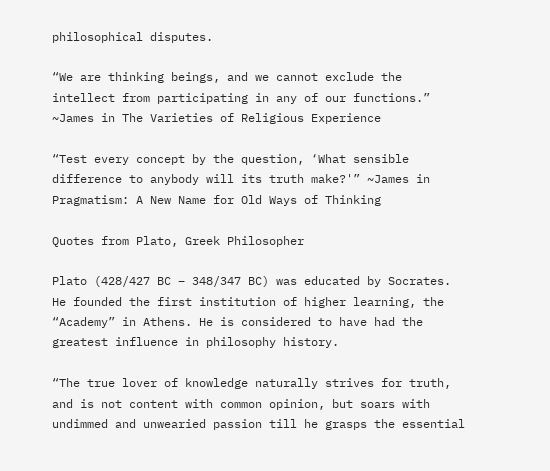philosophical disputes.

“We are thinking beings, and we cannot exclude the intellect from participating in any of our functions.” ~James in The Varieties of Religious Experience

“Test every concept by the question, ‘What sensible difference to anybody will its truth make?'” ~James in Pragmatism: A New Name for Old Ways of Thinking

Quotes from Plato, Greek Philosopher

Plato (428/427 BC – 348/347 BC) was educated by Socrates. He founded the first institution of higher learning, the “Academy” in Athens. He is considered to have had the greatest influence in philosophy history.

“The true lover of knowledge naturally strives for truth, and is not content with common opinion, but soars with undimmed and unwearied passion till he grasps the essential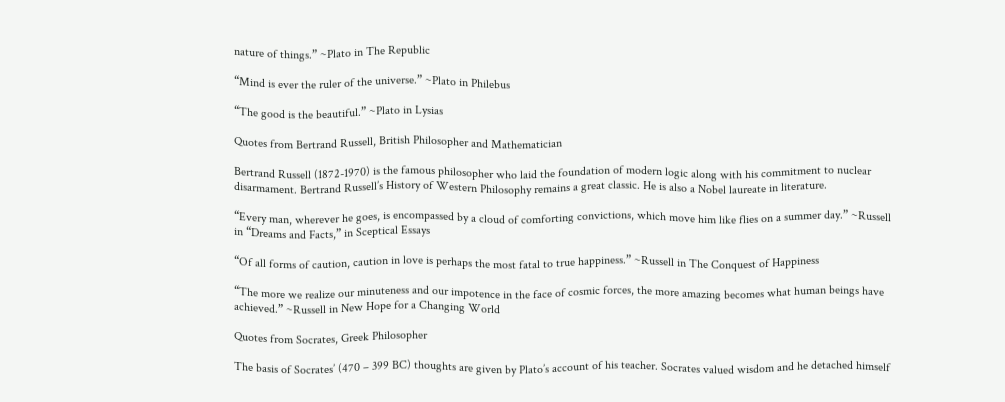nature of things.” ~Plato in The Republic

“Mind is ever the ruler of the universe.” ~Plato in Philebus

“The good is the beautiful.” ~Plato in Lysias

Quotes from Bertrand Russell, British Philosopher and Mathematician

Bertrand Russell (1872-1970) is the famous philosopher who laid the foundation of modern logic along with his commitment to nuclear disarmament. Bertrand Russell’s History of Western Philosophy remains a great classic. He is also a Nobel laureate in literature.

“Every man, wherever he goes, is encompassed by a cloud of comforting convictions, which move him like flies on a summer day.” ~Russell in “Dreams and Facts,” in Sceptical Essays

“Of all forms of caution, caution in love is perhaps the most fatal to true happiness.” ~Russell in The Conquest of Happiness

“The more we realize our minuteness and our impotence in the face of cosmic forces, the more amazing becomes what human beings have achieved.” ~Russell in New Hope for a Changing World

Quotes from Socrates, Greek Philosopher

The basis of Socrates’ (470 – 399 BC) thoughts are given by Plato’s account of his teacher. Socrates valued wisdom and he detached himself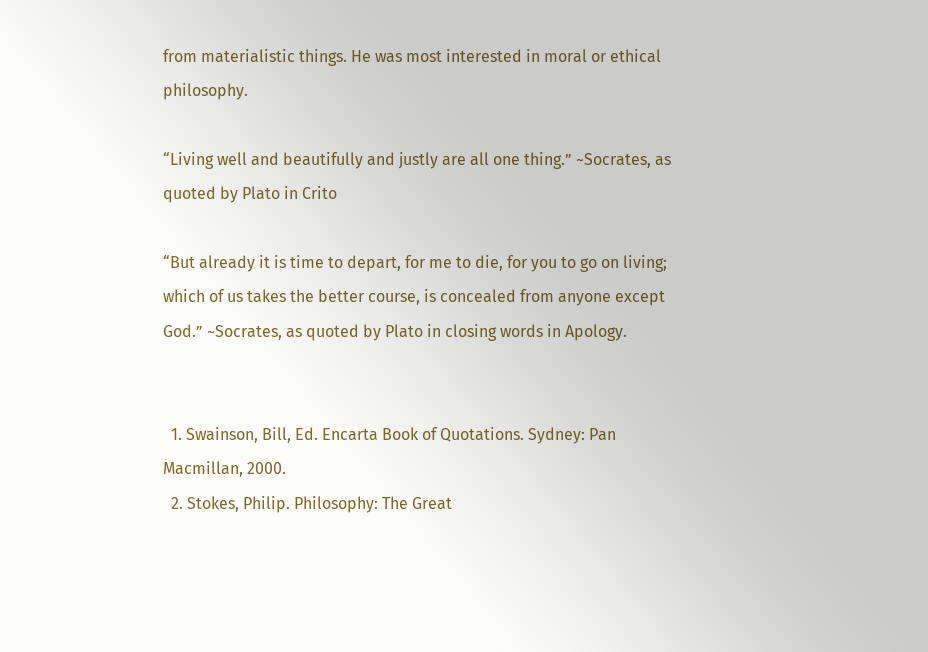from materialistic things. He was most interested in moral or ethical philosophy.

“Living well and beautifully and justly are all one thing.” ~Socrates, as quoted by Plato in Crito

“But already it is time to depart, for me to die, for you to go on living; which of us takes the better course, is concealed from anyone except God.” ~Socrates, as quoted by Plato in closing words in Apology.


  1. Swainson, Bill, Ed. Encarta Book of Quotations. Sydney: Pan Macmillan, 2000.
  2. Stokes, Philip. Philosophy: The Great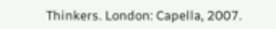Thinkers. London: Capella, 2007.